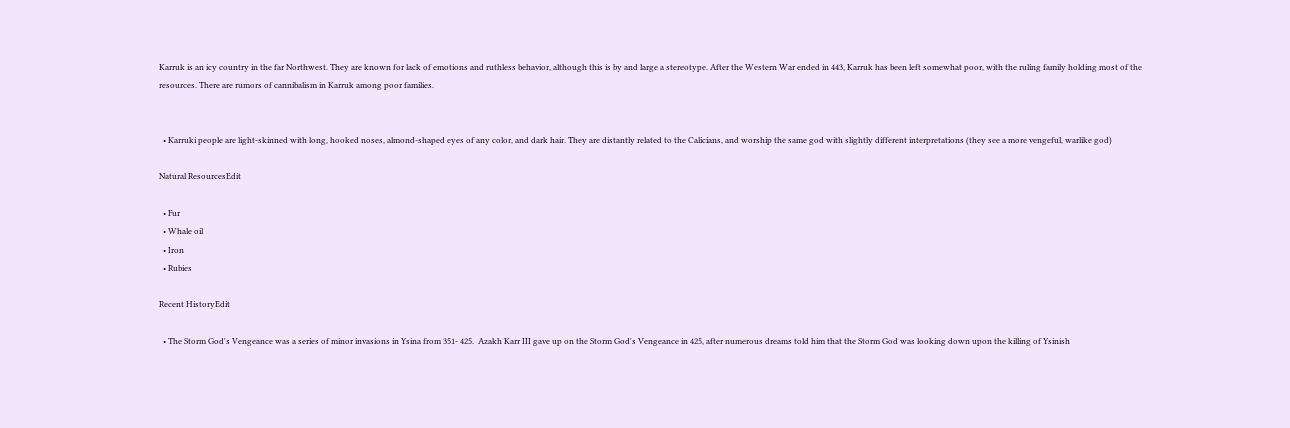Karruk is an icy country in the far Northwest. They are known for lack of emotions and ruthless behavior, although this is by and large a stereotype. After the Western War ended in 443, Karruk has been left somewhat poor, with the ruling family holding most of the resources. There are rumors of cannibalism in Karruk among poor families.


  • Karruki people are light-skinned with long, hooked noses, almond-shaped eyes of any color, and dark hair. They are distantly related to the Calicians, and worship the same god with slightly different interpretations (they see a more vengeful, warlike god)

Natural ResourcesEdit

  • Fur
  • Whale oil
  • Iron
  • Rubies

Recent HistoryEdit

  • The Storm God's Vengeance was a series of minor invasions in Ysina from 351- 425.  Azakh Karr III gave up on the Storm God's Vengeance in 425, after numerous dreams told him that the Storm God was looking down upon the killing of Ysinish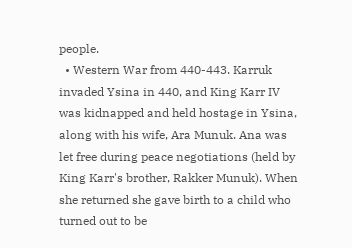people.
  • Western War from 440-443. Karruk invaded Ysina in 440, and King Karr IV was kidnapped and held hostage in Ysina, along with his wife, Ara Munuk. Ana was let free during peace negotiations (held by King Karr's brother, Rakker Munuk). When she returned she gave birth to a child who turned out to be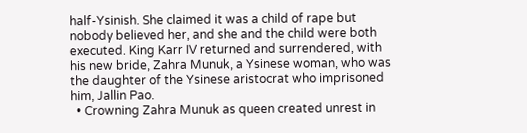half-Ysinish. She claimed it was a child of rape but nobody believed her, and she and the child were both executed. King Karr IV returned and surrendered, with his new bride, Zahra Munuk, a Ysinese woman, who was the daughter of the Ysinese aristocrat who imprisoned him, Jallin Pao.
  • Crowning Zahra Munuk as queen created unrest in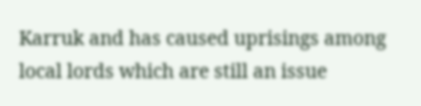Karruk and has caused uprisings among local lords which are still an issue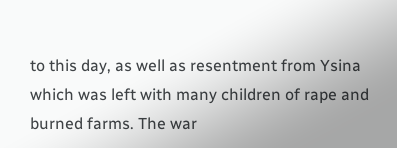to this day, as well as resentment from Ysina which was left with many children of rape and burned farms. The war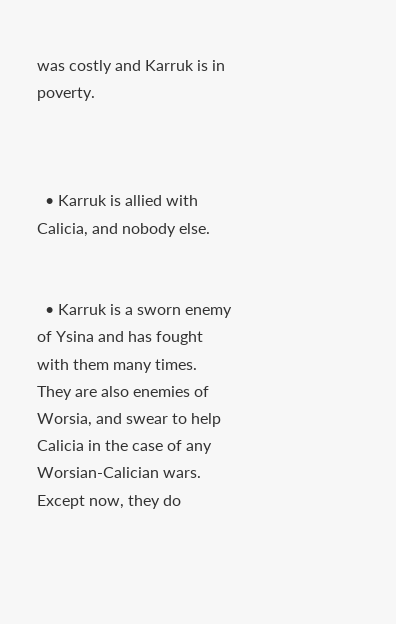was costly and Karruk is in poverty.



  • Karruk is allied with Calicia, and nobody else.


  • Karruk is a sworn enemy of Ysina and has fought with them many times. They are also enemies of Worsia, and swear to help Calicia in the case of any Worsian-Calician wars. Except now, they do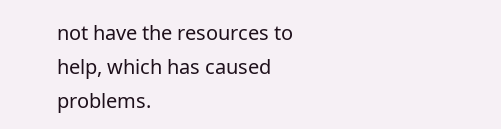not have the resources to help, which has caused problems.